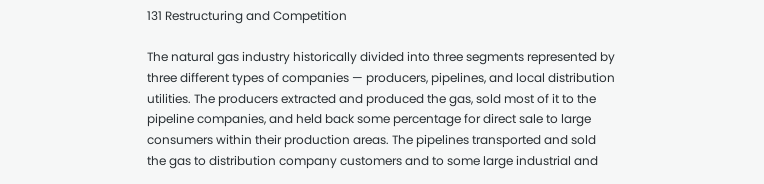131 Restructuring and Competition

The natural gas industry historically divided into three segments represented by three different types of companies — producers, pipelines, and local distribution utilities. The producers extracted and produced the gas, sold most of it to the pipeline companies, and held back some percentage for direct sale to large consumers within their production areas. The pipelines transported and sold the gas to distribution company customers and to some large industrial and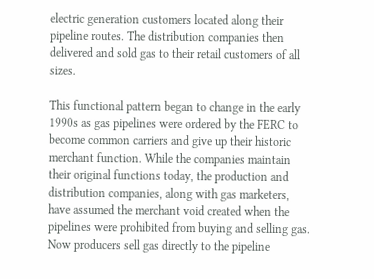electric generation customers located along their pipeline routes. The distribution companies then delivered and sold gas to their retail customers of all sizes.

This functional pattern began to change in the early 1990s as gas pipelines were ordered by the FERC to become common carriers and give up their historic merchant function. While the companies maintain their original functions today, the production and distribution companies, along with gas marketers, have assumed the merchant void created when the pipelines were prohibited from buying and selling gas. Now producers sell gas directly to the pipeline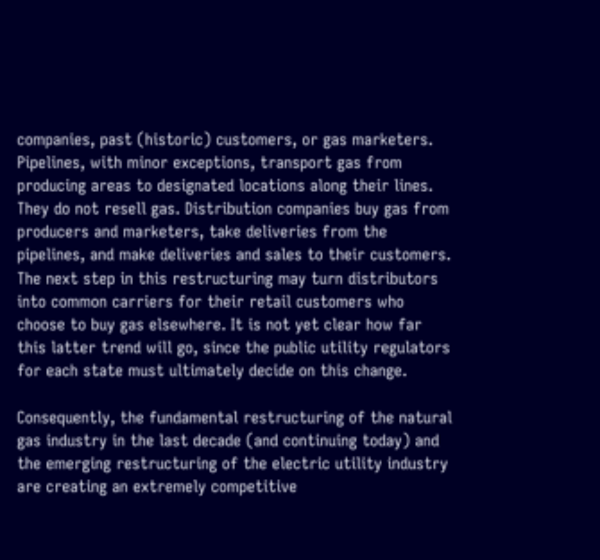companies, past (historic) customers, or gas marketers. Pipelines, with minor exceptions, transport gas from producing areas to designated locations along their lines. They do not resell gas. Distribution companies buy gas from producers and marketers, take deliveries from the pipelines, and make deliveries and sales to their customers. The next step in this restructuring may turn distributors into common carriers for their retail customers who choose to buy gas elsewhere. It is not yet clear how far this latter trend will go, since the public utility regulators for each state must ultimately decide on this change.

Consequently, the fundamental restructuring of the natural gas industry in the last decade (and continuing today) and the emerging restructuring of the electric utility industry are creating an extremely competitive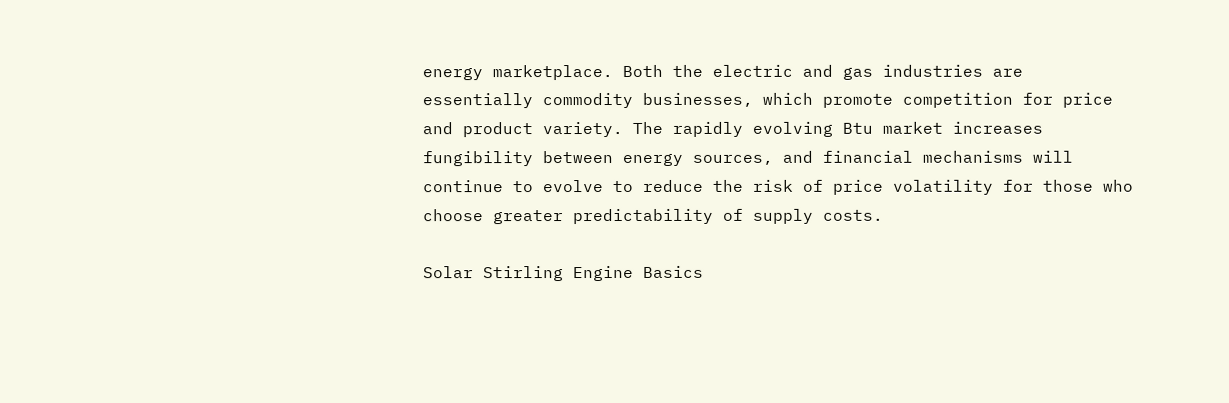energy marketplace. Both the electric and gas industries are essentially commodity businesses, which promote competition for price and product variety. The rapidly evolving Btu market increases fungibility between energy sources, and financial mechanisms will continue to evolve to reduce the risk of price volatility for those who choose greater predictability of supply costs.

Solar Stirling Engine Basics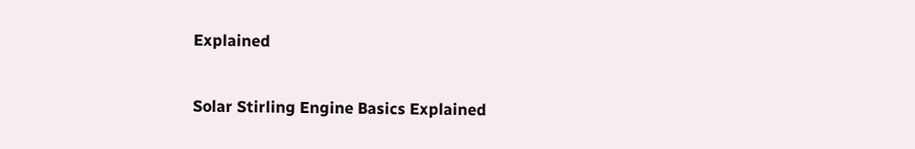Explained

Solar Stirling Engine Basics Explained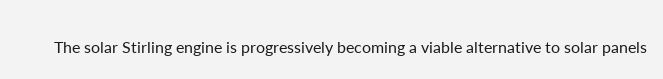The solar Stirling engine is progressively becoming a viable alternative to solar panels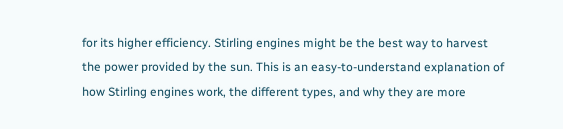for its higher efficiency. Stirling engines might be the best way to harvest the power provided by the sun. This is an easy-to-understand explanation of how Stirling engines work, the different types, and why they are more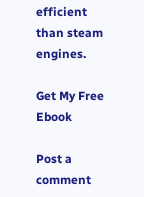efficient than steam engines.

Get My Free Ebook

Post a comment